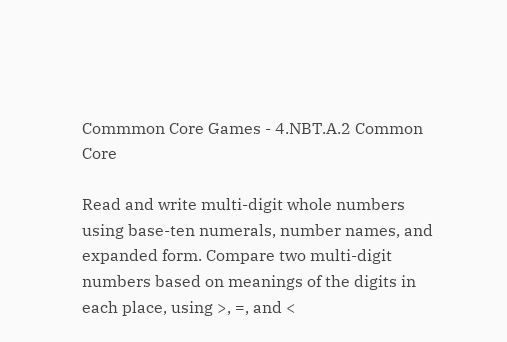Commmon Core Games - 4.NBT.A.2 Common Core

Read and write multi-digit whole numbers using base-ten numerals, number names, and expanded form. Compare two multi-digit numbers based on meanings of the digits in each place, using >, =, and <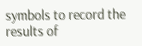symbols to record the results of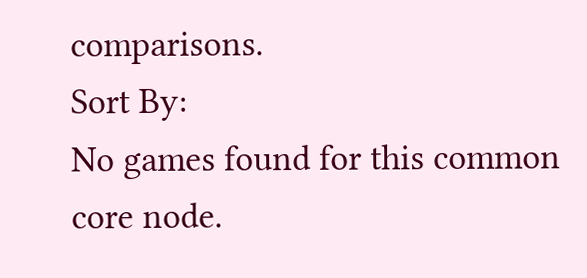comparisons.
Sort By:
No games found for this common core node.